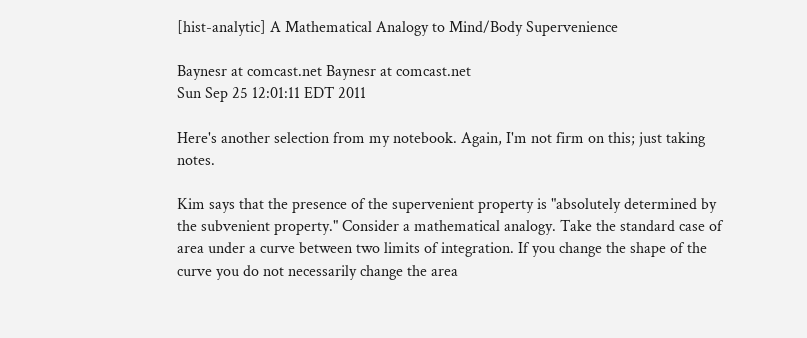[hist-analytic] A Mathematical Analogy to Mind/Body Supervenience

Baynesr at comcast.net Baynesr at comcast.net
Sun Sep 25 12:01:11 EDT 2011

Here's another selection from my notebook. Again, I'm not firm on this; just taking notes.

Kim says that the presence of the supervenient property is "absolutely determined by the subvenient property." Consider a mathematical analogy. Take the standard case of area under a curve between two limits of integration. If you change the shape of the curve you do not necessarily change the area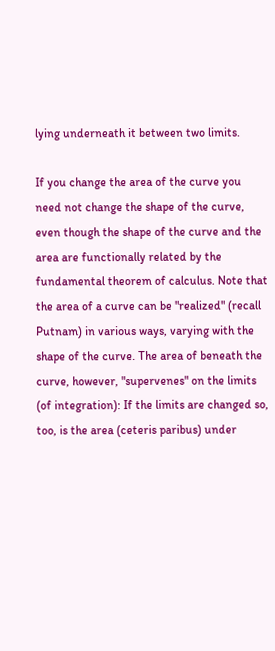lying underneath it between two limits.

If you change the area of the curve you need not change the shape of the curve, even though the shape of the curve and the area are functionally related by the fundamental theorem of calculus. Note that the area of a curve can be "realized" (recall Putnam) in various ways, varying with the shape of the curve. The area of beneath the curve, however, "supervenes" on the limits (of integration): If the limits are changed so, too, is the area (ceteris paribus) under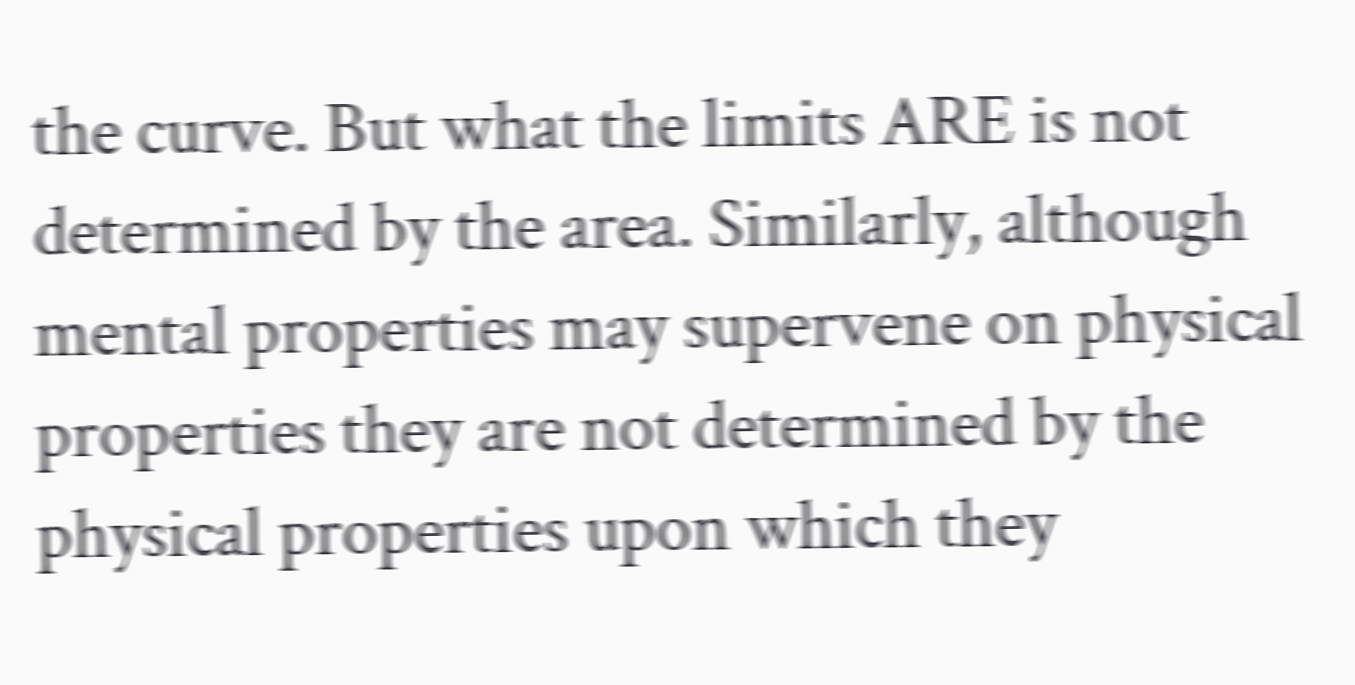the curve. But what the limits ARE is not determined by the area. Similarly, although mental properties may supervene on physical properties they are not determined by the physical properties upon which they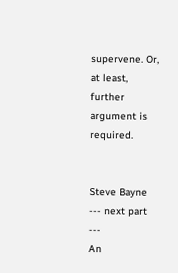supervene. Or, at least, further argument is required.


Steve Bayne
--- next part ---
An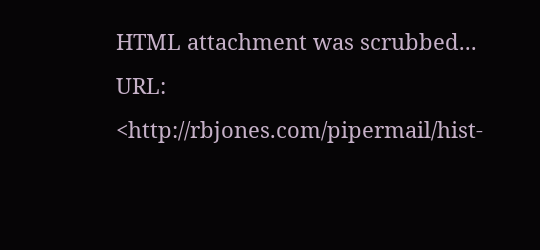HTML attachment was scrubbed...
URL: <http://rbjones.com/pipermail/hist-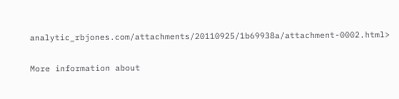analytic_rbjones.com/attachments/20110925/1b69938a/attachment-0002.html>

More information about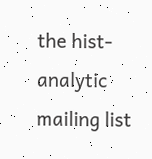the hist-analytic mailing list